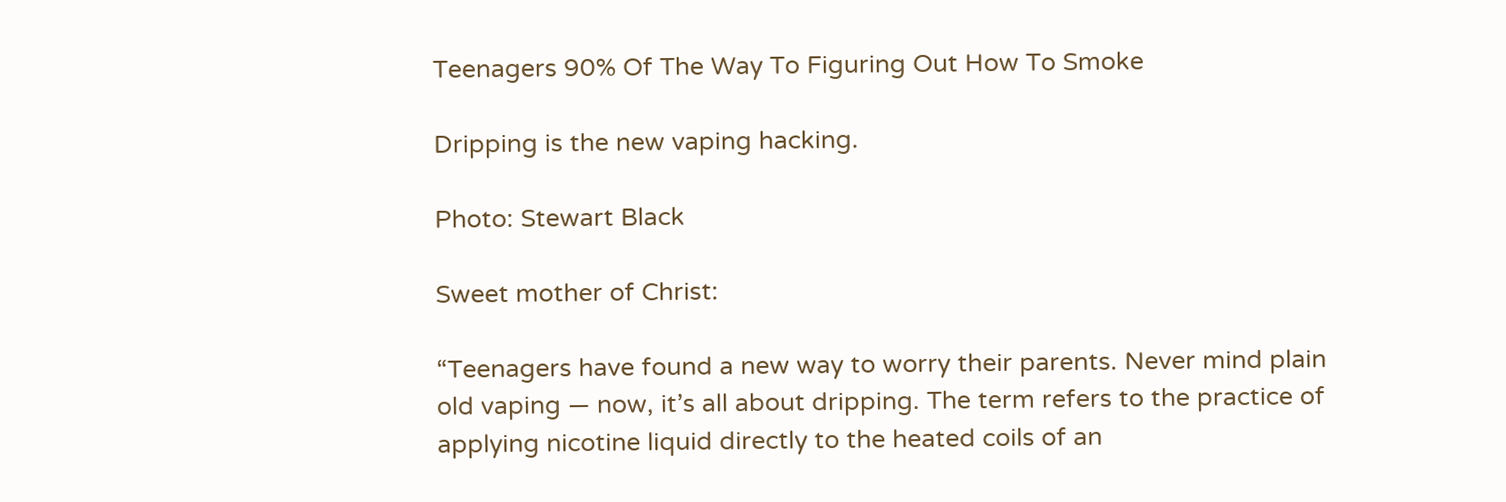Teenagers 90% Of The Way To Figuring Out How To Smoke

Dripping is the new vaping hacking.

Photo: Stewart Black

Sweet mother of Christ:

“Teenagers have found a new way to worry their parents. Never mind plain old vaping — now, it’s all about dripping. The term refers to the practice of applying nicotine liquid directly to the heated coils of an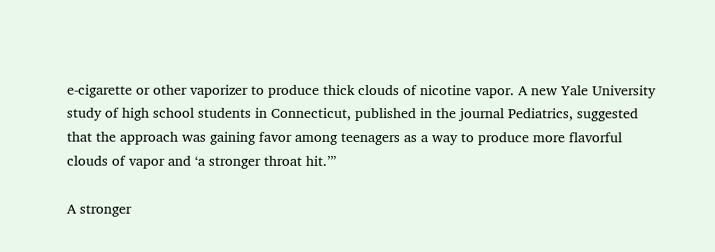e-cigarette or other vaporizer to produce thick clouds of nicotine vapor. A new Yale University study of high school students in Connecticut, published in the journal Pediatrics, suggested that the approach was gaining favor among teenagers as a way to produce more flavorful clouds of vapor and ‘a stronger throat hit.’”

A stronger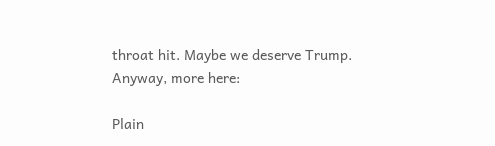throat hit. Maybe we deserve Trump. Anyway, more here:

Plain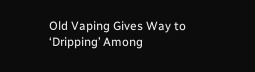Old Vaping Gives Way to ‘Dripping’ Among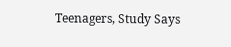Teenagers, Study Says